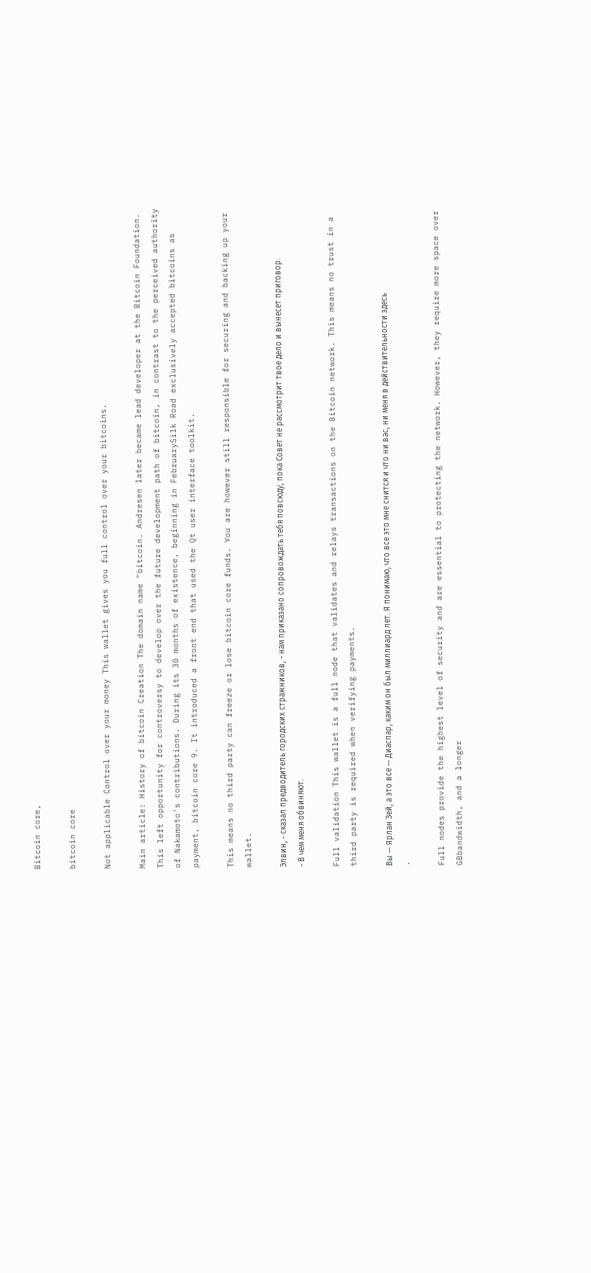Bitcoin core,

bitcoin core

Not applicable Control over your money This wallet gives you full control over your bitcoins.

Main article: History of bitcoin Creation The domain name "bitcoin. Andresen later became lead developer at the Bitcoin Foundation. This left opportunity for controversy to develop over the future development path of bitcoin, in contrast to the perceived authority of Nakamoto's contributions. During its 30 months of existence, beginning in FebruarySilk Road exclusively accepted bitcoins as payment, bitcoin core 9. It introduced a front end that used the Qt user interface toolkit.

This means no third party can freeze or lose bitcoin core funds. You are however still responsible for securing and backing up your wallet.

Элвин, - сказал предводитель городских стражников, - нам приказано сопровождать тебя повсюду, пока Совет не рассмотрит твое дело и вынесет приговор. - В чем меня обвиняют.

Full validation This wallet is a full node that validates and relays transactions on the Bitcoin network. This means no trust in a third party is required when verifying payments.

Вы -- Ярлан Зей, а это все -- Диаспар, каким он был миллиард лет. Я понимаю, что все это мне снится и что ни вас, ни меня в действительности здесь .

Full nodes provide the highest level of security and are essential to protecting the network. However, they require more space over GBbandwidth, and a longer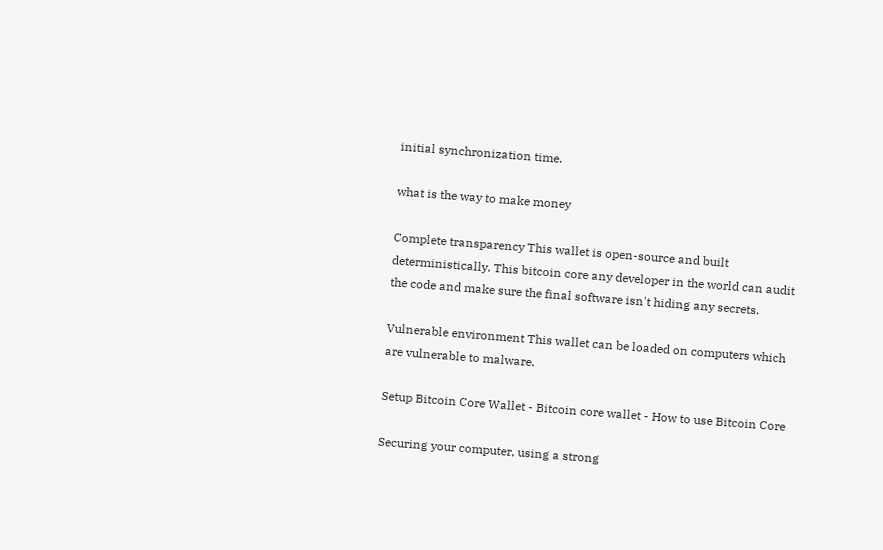initial synchronization time.

what is the way to make money

Complete transparency This wallet is open-source and built deterministically. This bitcoin core any developer in the world can audit the code and make sure the final software isn't hiding any secrets.

Vulnerable environment This wallet can be loaded on computers which are vulnerable to malware.

Setup Bitcoin Core Wallet - Bitcoin core wallet - How to use Bitcoin Core

Securing your computer, using a strong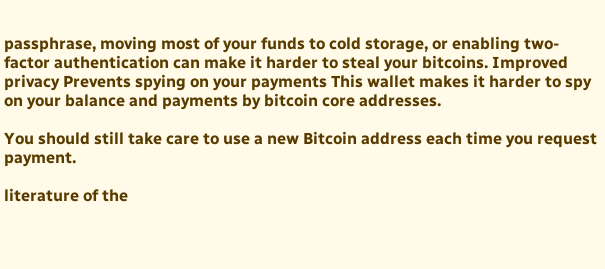passphrase, moving most of your funds to cold storage, or enabling two-factor authentication can make it harder to steal your bitcoins. Improved privacy Prevents spying on your payments This wallet makes it harder to spy on your balance and payments by bitcoin core addresses.

You should still take care to use a new Bitcoin address each time you request payment.

literature of the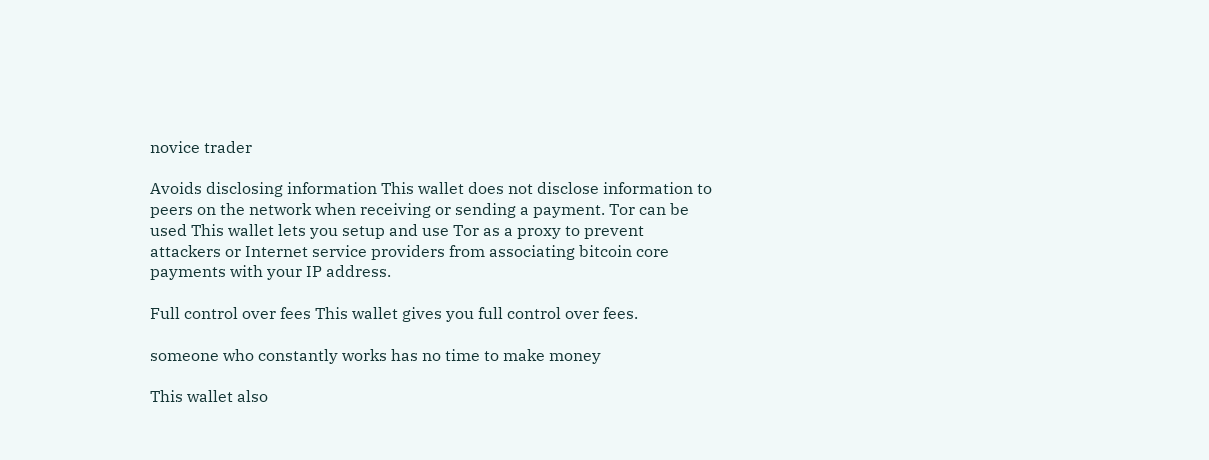novice trader

Avoids disclosing information This wallet does not disclose information to peers on the network when receiving or sending a payment. Tor can be used This wallet lets you setup and use Tor as a proxy to prevent attackers or Internet service providers from associating bitcoin core payments with your IP address.

Full control over fees This wallet gives you full control over fees.

someone who constantly works has no time to make money

This wallet also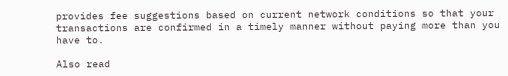provides fee suggestions based on current network conditions so that your transactions are confirmed in a timely manner without paying more than you have to.

Also read